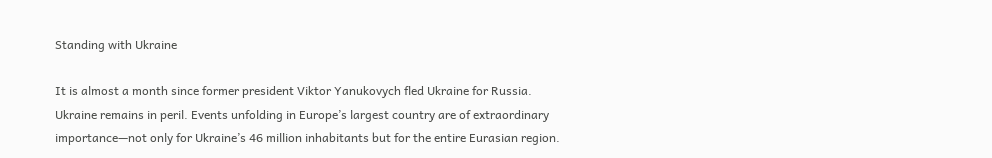Standing with Ukraine

It is almost a month since former president Viktor Yanukovych fled Ukraine for Russia. Ukraine remains in peril. Events unfolding in Europe’s largest country are of extraordinary importance—not only for Ukraine’s 46 million inhabitants but for the entire Eurasian region.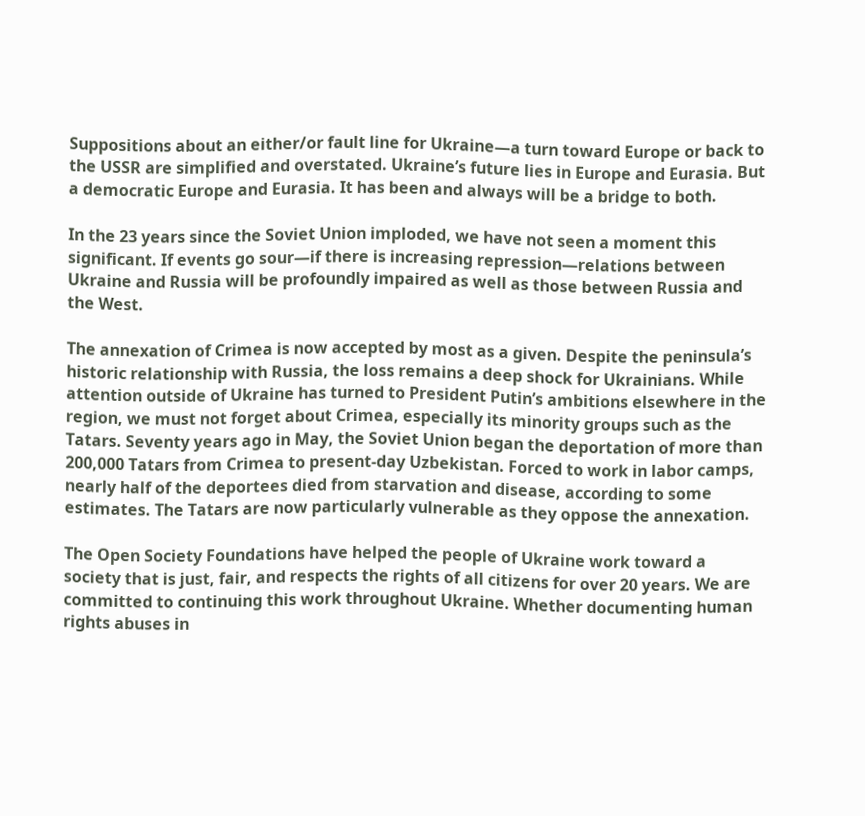Suppositions about an either/or fault line for Ukraine—a turn toward Europe or back to the USSR are simplified and overstated. Ukraine’s future lies in Europe and Eurasia. But a democratic Europe and Eurasia. It has been and always will be a bridge to both.

In the 23 years since the Soviet Union imploded, we have not seen a moment this significant. If events go sour—if there is increasing repression—relations between Ukraine and Russia will be profoundly impaired as well as those between Russia and the West.

The annexation of Crimea is now accepted by most as a given. Despite the peninsula’s historic relationship with Russia, the loss remains a deep shock for Ukrainians. While attention outside of Ukraine has turned to President Putin’s ambitions elsewhere in the region, we must not forget about Crimea, especially its minority groups such as the Tatars. Seventy years ago in May, the Soviet Union began the deportation of more than 200,000 Tatars from Crimea to present-day Uzbekistan. Forced to work in labor camps, nearly half of the deportees died from starvation and disease, according to some estimates. The Tatars are now particularly vulnerable as they oppose the annexation.

The Open Society Foundations have helped the people of Ukraine work toward a society that is just, fair, and respects the rights of all citizens for over 20 years. We are committed to continuing this work throughout Ukraine. Whether documenting human rights abuses in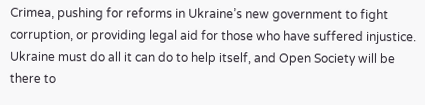Crimea, pushing for reforms in Ukraine’s new government to fight corruption, or providing legal aid for those who have suffered injustice. Ukraine must do all it can do to help itself, and Open Society will be there to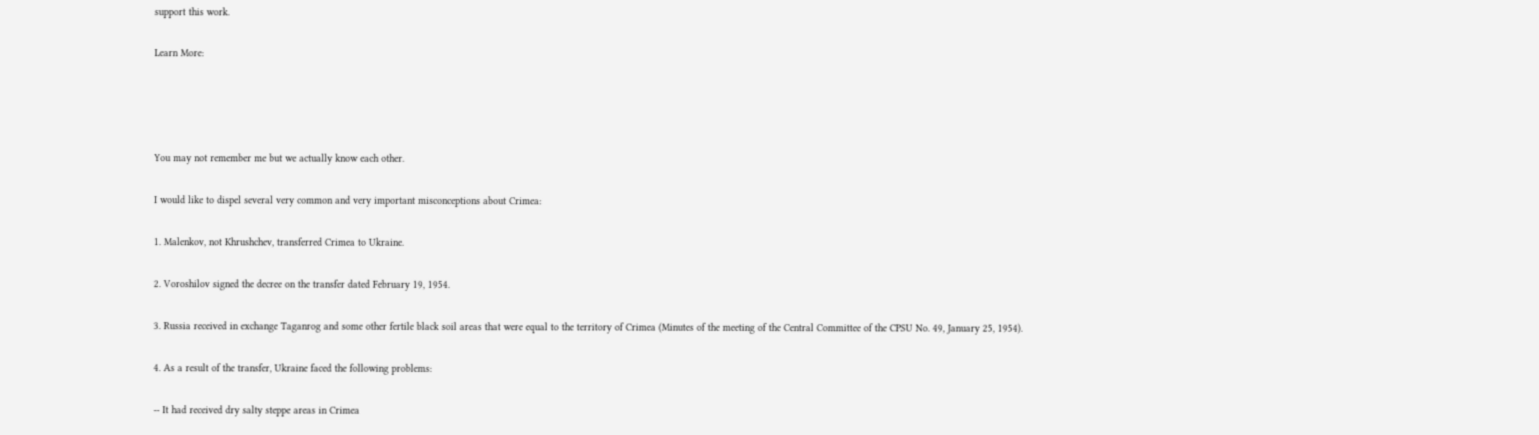support this work.

Learn More:




You may not remember me but we actually know each other.

I would like to dispel several very common and very important misconceptions about Crimea:

1. Malenkov, not Khrushchev, transferred Crimea to Ukraine.

2. Voroshilov signed the decree on the transfer dated February 19, 1954.

3. Russia received in exchange Taganrog and some other fertile black soil areas that were equal to the territory of Crimea (Minutes of the meeting of the Central Committee of the CPSU No. 49, January 25, 1954).

4. As a result of the transfer, Ukraine faced the following problems:

-- It had received dry salty steppe areas in Crimea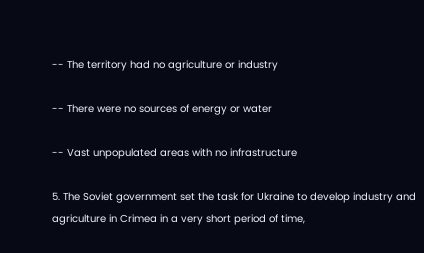-- The territory had no agriculture or industry

-- There were no sources of energy or water

-- Vast unpopulated areas with no infrastructure

5. The Soviet government set the task for Ukraine to develop industry and agriculture in Crimea in a very short period of time,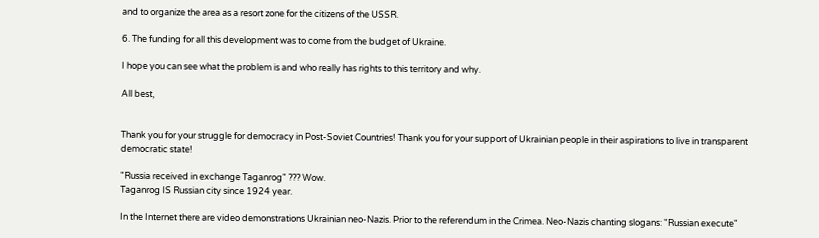and to organize the area as a resort zone for the citizens of the USSR.

6. The funding for all this development was to come from the budget of Ukraine.

I hope you can see what the problem is and who really has rights to this territory and why.

All best,


Thank you for your struggle for democracy in Post-Soviet Countries! Thank you for your support of Ukrainian people in their aspirations to live in transparent democratic state!

"Russia received in exchange Taganrog" ??? Wow.
Taganrog IS Russian city since 1924 year.

In the Internet there are video demonstrations Ukrainian neo-Nazis. Prior to the referendum in the Crimea. Neo-Nazis chanting slogans: "Russian execute"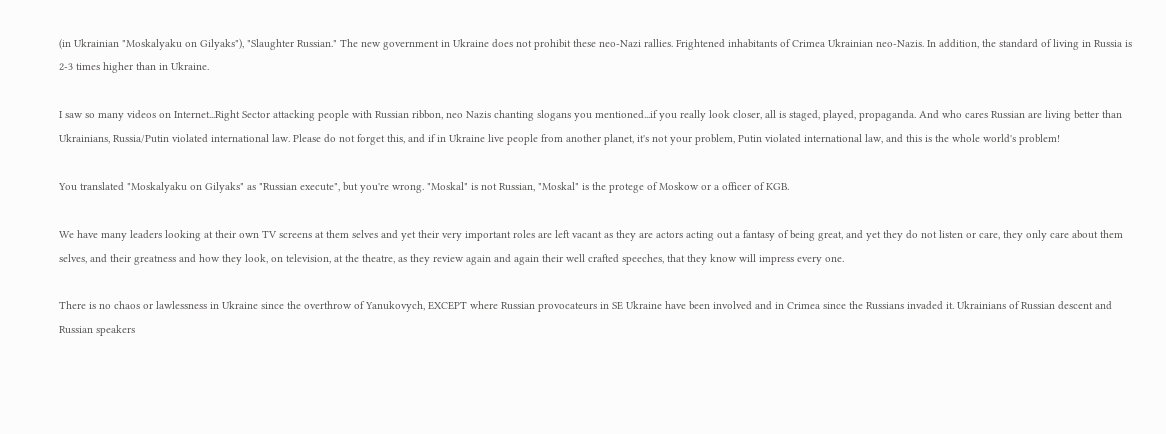(in Ukrainian "Moskalyaku on Gilyaks"), "Slaughter Russian." The new government in Ukraine does not prohibit these neo-Nazi rallies. Frightened inhabitants of Crimea Ukrainian neo-Nazis. In addition, the standard of living in Russia is 2-3 times higher than in Ukraine.

I saw so many videos on Internet...Right Sector attacking people with Russian ribbon, neo Nazis chanting slogans you mentioned...if you really look closer, all is staged, played, propaganda. And who cares Russian are living better than Ukrainians, Russia/Putin violated international law. Please do not forget this, and if in Ukraine live people from another planet, it's not your problem, Putin violated international law, and this is the whole world's problem!

You translated "Moskalyaku on Gilyaks" as "Russian execute", but you're wrong. "Moskal" is not Russian, "Moskal" is the protege of Moskow or a officer of KGB.

We have many leaders looking at their own TV screens at them selves and yet their very important roles are left vacant as they are actors acting out a fantasy of being great, and yet they do not listen or care, they only care about them selves, and their greatness and how they look, on television, at the theatre, as they review again and again their well crafted speeches, that they know will impress every one.

There is no chaos or lawlessness in Ukraine since the overthrow of Yanukovych, EXCEPT where Russian provocateurs in SE Ukraine have been involved and in Crimea since the Russians invaded it. Ukrainians of Russian descent and Russian speakers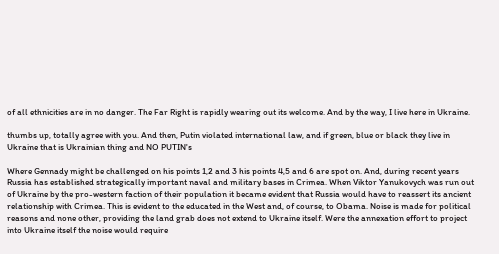of all ethnicities are in no danger. The Far Right is rapidly wearing out its welcome. And by the way, I live here in Ukraine.

thumbs up, totally agree with you. And then, Putin violated international law, and if green, blue or black they live in Ukraine that is Ukrainian thing and NO PUTIN's

Where Gennady might be challenged on his points 1,2 and 3 his points 4,5 and 6 are spot on. And, during recent years Russia has established strategically important naval and military bases in Crimea. When Viktor Yanukovych was run out of Ukraine by the pro-western faction of their population it became evident that Russia would have to reassert its ancient relationship with Crimea. This is evident to the educated in the West and, of course, to Obama. Noise is made for political reasons and none other, providing the land grab does not extend to Ukraine itself. Were the annexation effort to project into Ukraine itself the noise would require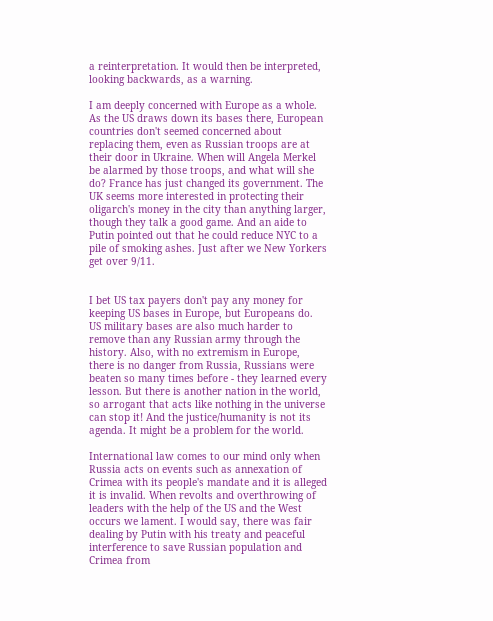a reinterpretation. It would then be interpreted, looking backwards, as a warning.

I am deeply concerned with Europe as a whole. As the US draws down its bases there, European countries don't seemed concerned about replacing them, even as Russian troops are at their door in Ukraine. When will Angela Merkel be alarmed by those troops, and what will she do? France has just changed its government. The UK seems more interested in protecting their oligarch's money in the city than anything larger, though they talk a good game. And an aide to Putin pointed out that he could reduce NYC to a pile of smoking ashes. Just after we New Yorkers get over 9/11.


I bet US tax payers don't pay any money for keeping US bases in Europe, but Europeans do. US military bases are also much harder to remove than any Russian army through the history. Also, with no extremism in Europe, there is no danger from Russia, Russians were beaten so many times before - they learned every lesson. But there is another nation in the world, so arrogant that acts like nothing in the universe can stop it! And the justice/humanity is not its agenda. It might be a problem for the world.

International law comes to our mind only when Russia acts on events such as annexation of Crimea with its people's mandate and it is alleged it is invalid. When revolts and overthrowing of leaders with the help of the US and the West occurs we lament. I would say, there was fair dealing by Putin with his treaty and peaceful interference to save Russian population and Crimea from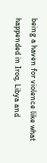being a haven for violence like what happended in Iroq, Libya and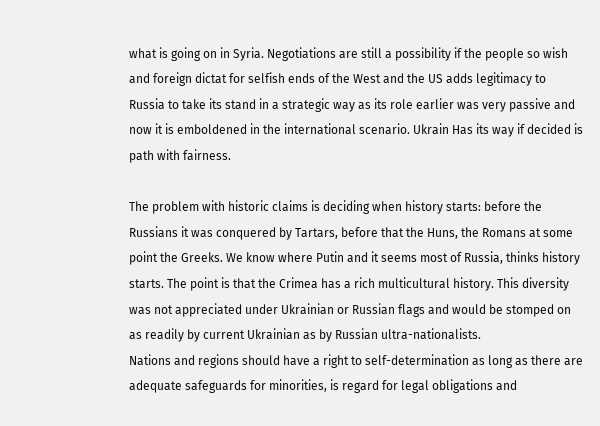what is going on in Syria. Negotiations are still a possibility if the people so wish and foreign dictat for selfish ends of the West and the US adds legitimacy to Russia to take its stand in a strategic way as its role earlier was very passive and now it is emboldened in the international scenario. Ukrain Has its way if decided is path with fairness.

The problem with historic claims is deciding when history starts: before the Russians it was conquered by Tartars, before that the Huns, the Romans at some point the Greeks. We know where Putin and it seems most of Russia, thinks history starts. The point is that the Crimea has a rich multicultural history. This diversity was not appreciated under Ukrainian or Russian flags and would be stomped on as readily by current Ukrainian as by Russian ultra-nationalists.
Nations and regions should have a right to self-determination as long as there are adequate safeguards for minorities, is regard for legal obligations and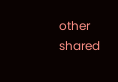other shared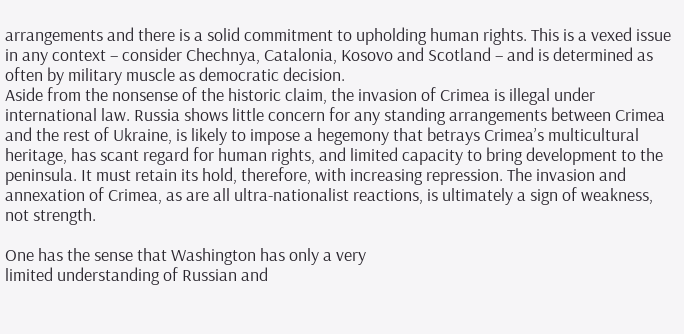arrangements and there is a solid commitment to upholding human rights. This is a vexed issue in any context – consider Chechnya, Catalonia, Kosovo and Scotland – and is determined as often by military muscle as democratic decision.
Aside from the nonsense of the historic claim, the invasion of Crimea is illegal under international law. Russia shows little concern for any standing arrangements between Crimea and the rest of Ukraine, is likely to impose a hegemony that betrays Crimea’s multicultural heritage, has scant regard for human rights, and limited capacity to bring development to the peninsula. It must retain its hold, therefore, with increasing repression. The invasion and annexation of Crimea, as are all ultra-nationalist reactions, is ultimately a sign of weakness, not strength.

One has the sense that Washington has only a very
limited understanding of Russian and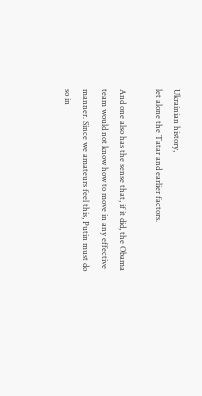Ukrainian history,
let alone the Tatar and earlier factors.

And one also has the sense that, if it did, the Obama
team would not know how to move in any effective
manner. Since we amateurs feel this, Putin must do
so in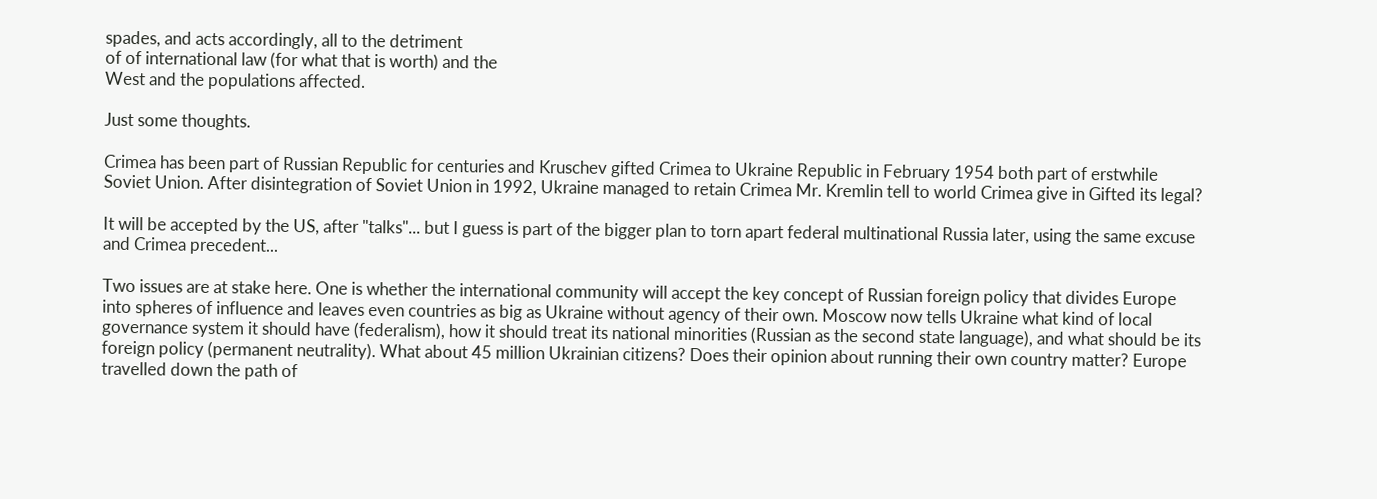spades, and acts accordingly, all to the detriment
of of international law (for what that is worth) and the
West and the populations affected.

Just some thoughts.

Crimea has been part of Russian Republic for centuries and Kruschev gifted Crimea to Ukraine Republic in February 1954 both part of erstwhile Soviet Union. After disintegration of Soviet Union in 1992, Ukraine managed to retain Crimea Mr. Kremlin tell to world Crimea give in Gifted its legal?

It will be accepted by the US, after "talks"... but I guess is part of the bigger plan to torn apart federal multinational Russia later, using the same excuse and Crimea precedent...

Two issues are at stake here. One is whether the international community will accept the key concept of Russian foreign policy that divides Europe into spheres of influence and leaves even countries as big as Ukraine without agency of their own. Moscow now tells Ukraine what kind of local governance system it should have (federalism), how it should treat its national minorities (Russian as the second state language), and what should be its foreign policy (permanent neutrality). What about 45 million Ukrainian citizens? Does their opinion about running their own country matter? Europe travelled down the path of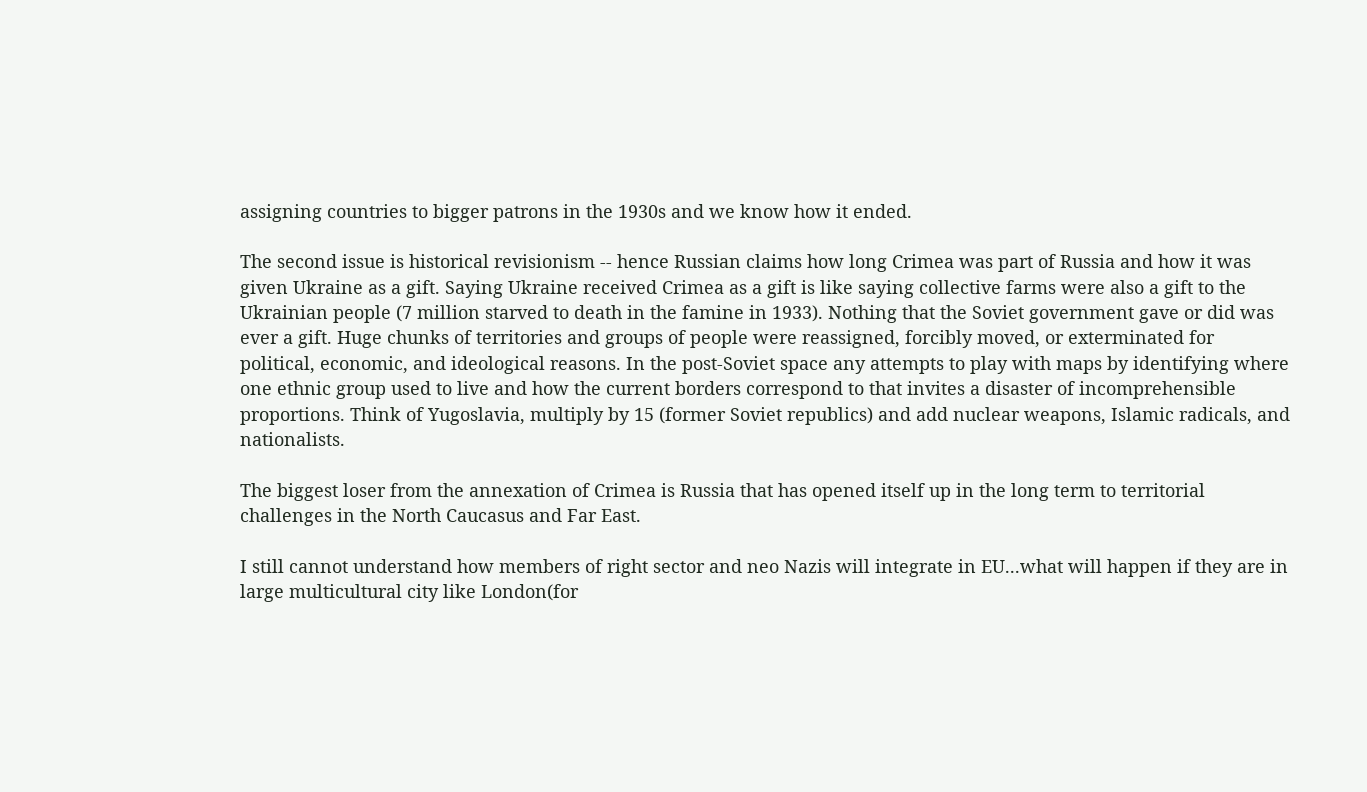assigning countries to bigger patrons in the 1930s and we know how it ended.

The second issue is historical revisionism -- hence Russian claims how long Crimea was part of Russia and how it was given Ukraine as a gift. Saying Ukraine received Crimea as a gift is like saying collective farms were also a gift to the Ukrainian people (7 million starved to death in the famine in 1933). Nothing that the Soviet government gave or did was ever a gift. Huge chunks of territories and groups of people were reassigned, forcibly moved, or exterminated for political, economic, and ideological reasons. In the post-Soviet space any attempts to play with maps by identifying where one ethnic group used to live and how the current borders correspond to that invites a disaster of incomprehensible proportions. Think of Yugoslavia, multiply by 15 (former Soviet republics) and add nuclear weapons, Islamic radicals, and nationalists.

The biggest loser from the annexation of Crimea is Russia that has opened itself up in the long term to territorial challenges in the North Caucasus and Far East.

I still cannot understand how members of right sector and neo Nazis will integrate in EU...what will happen if they are in large multicultural city like London(for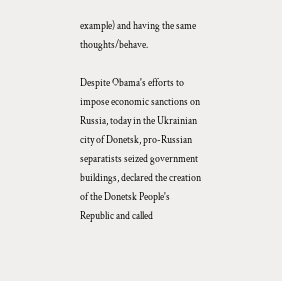example) and having the same thoughts/behave.

Despite Obama's efforts to impose economic sanctions on Russia, today in the Ukrainian city of Donetsk, pro-Russian separatists seized government buildings, declared the creation of the Donetsk People's Republic and called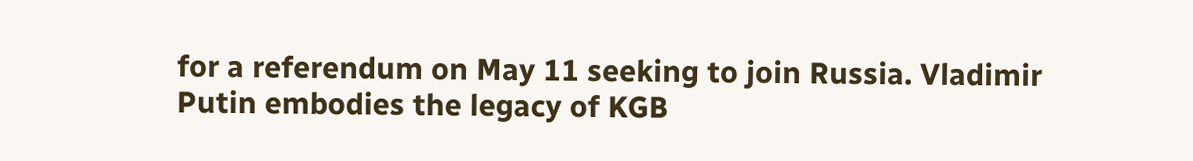for a referendum on May 11 seeking to join Russia. Vladimir Putin embodies the legacy of KGB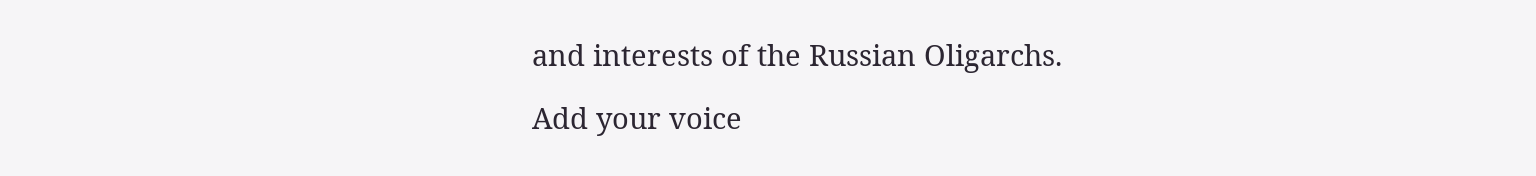and interests of the Russian Oligarchs.

Add your voice